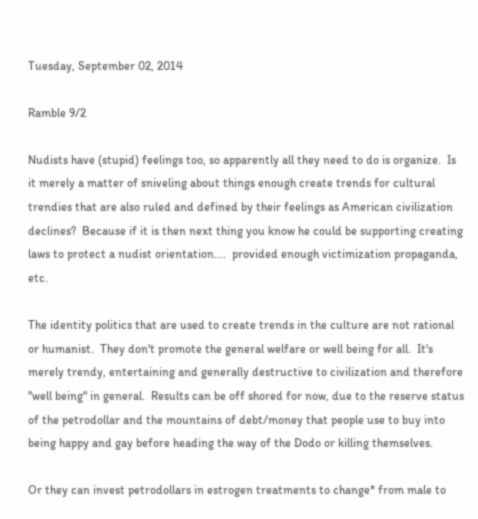Tuesday, September 02, 2014

Ramble 9/2

Nudists have (stupid) feelings too, so apparently all they need to do is organize.  Is it merely a matter of sniveling about things enough create trends for cultural trendies that are also ruled and defined by their feelings as American civilization declines?  Because if it is then next thing you know he could be supporting creating laws to protect a nudist orientation....  provided enough victimization propaganda, etc.

The identity politics that are used to create trends in the culture are not rational or humanist.  They don't promote the general welfare or well being for all.  It's merely trendy, entertaining and generally destructive to civilization and therefore "well being" in general.  Results can be off shored for now, due to the reserve status of the petrodollar and the mountains of debt/money that people use to buy into being happy and gay before heading the way of the Dodo or killing themselves.

Or they can invest petrodollars in estrogen treatments to change* from male to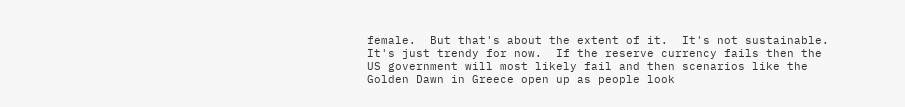female.  But that's about the extent of it.  It's not sustainable.  It's just trendy for now.  If the reserve currency fails then the US government will most likely fail and then scenarios like the Golden Dawn in Greece open up as people look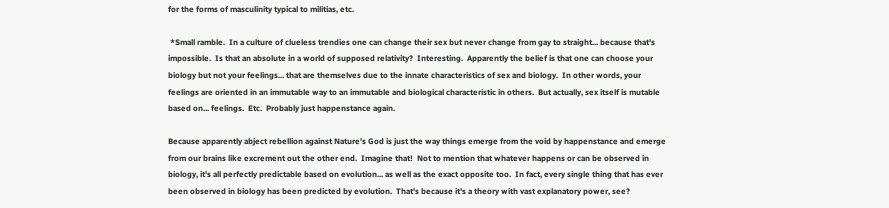for the forms of masculinity typical to militias, etc.

 *Small ramble.  In a culture of clueless trendies one can change their sex but never change from gay to straight... because that's impossible.  Is that an absolute in a world of supposed relativity?  Interesting.  Apparently the belief is that one can choose your biology but not your feelings... that are themselves due to the innate characteristics of sex and biology.  In other words, your feelings are oriented in an immutable way to an immutable and biological characteristic in others.  But actually, sex itself is mutable based on... feelings.  Etc.  Probably just happenstance again.

Because apparently abject rebellion against Nature's God is just the way things emerge from the void by happenstance and emerge from our brains like excrement out the other end.  Imagine that!  Not to mention that whatever happens or can be observed in biology, it's all perfectly predictable based on evolution... as well as the exact opposite too.  In fact, every single thing that has ever been observed in biology has been predicted by evolution.  That's because it's a theory with vast explanatory power, see?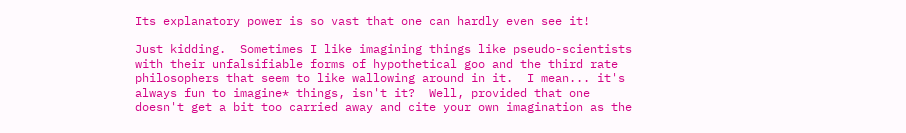Its explanatory power is so vast that one can hardly even see it!

Just kidding.  Sometimes I like imagining things like pseudo-scientists with their unfalsifiable forms of hypothetical goo and the third rate philosophers that seem to like wallowing around in it.  I mean... it's always fun to imagine* things, isn't it?  Well, provided that one doesn't get a bit too carried away and cite your own imagination as the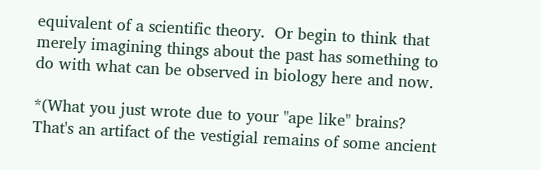equivalent of a scientific theory.  Or begin to think that merely imagining things about the past has something to do with what can be observed in biology here and now.

*(What you just wrote due to your "ape like" brains?  That's an artifact of the vestigial remains of some ancient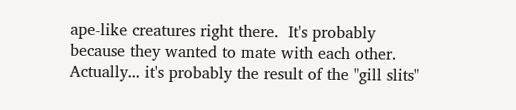ape-like creatures right there.  It's probably because they wanted to mate with each other.  Actually... it's probably the result of the "gill slits"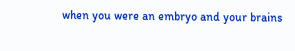when you were an embryo and your brains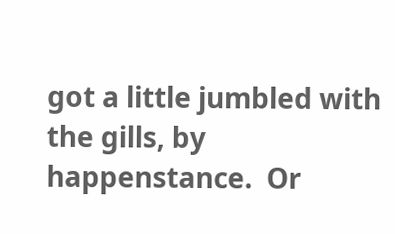got a little jumbled with the gills, by happenstance.  Or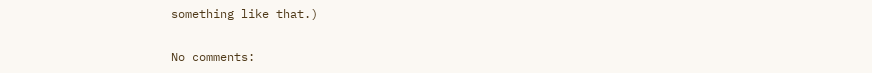something like that.)

No comments: